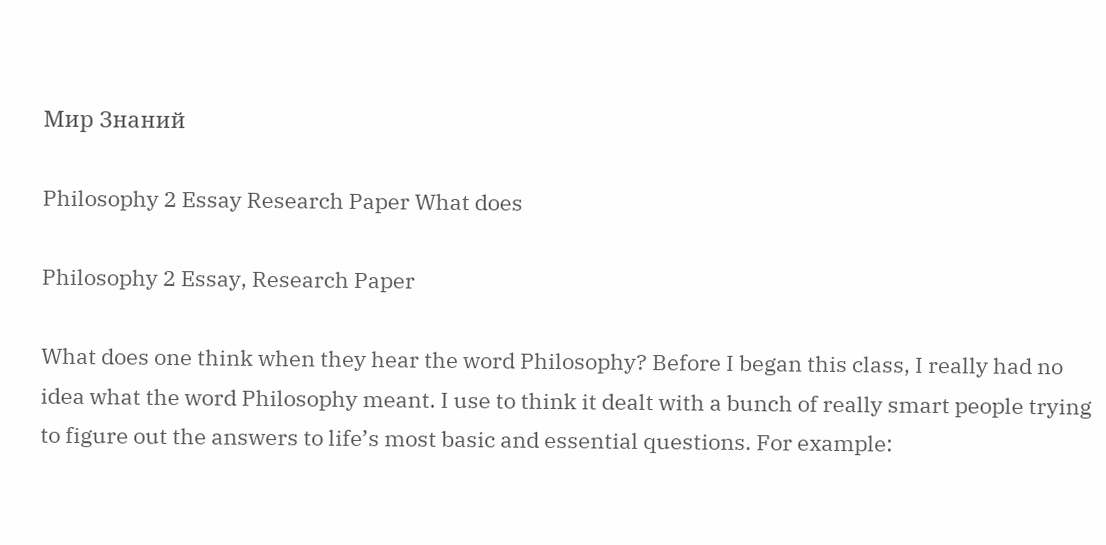Мир Знаний

Philosophy 2 Essay Research Paper What does

Philosophy 2 Essay, Research Paper

What does one think when they hear the word Philosophy? Before I began this class, I really had no idea what the word Philosophy meant. I use to think it dealt with a bunch of really smart people trying to figure out the answers to life’s most basic and essential questions. For example: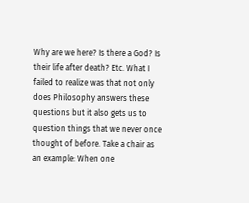Why are we here? Is there a God? Is their life after death? Etc. What I failed to realize was that not only does Philosophy answers these questions but it also gets us to question things that we never once thought of before. Take a chair as an example: When one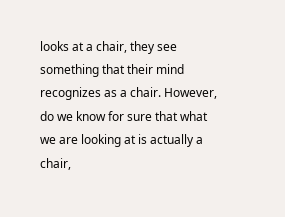looks at a chair, they see something that their mind recognizes as a chair. However, do we know for sure that what we are looking at is actually a chair,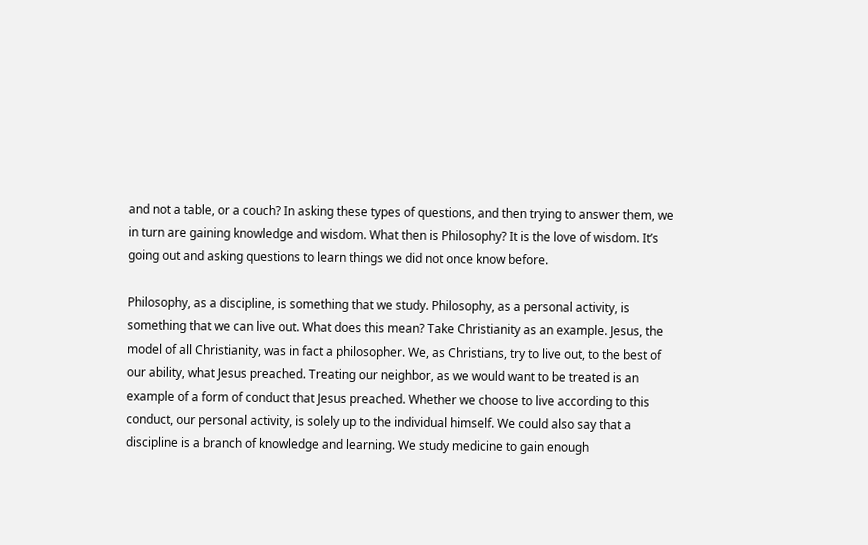and not a table, or a couch? In asking these types of questions, and then trying to answer them, we in turn are gaining knowledge and wisdom. What then is Philosophy? It is the love of wisdom. It’s going out and asking questions to learn things we did not once know before.

Philosophy, as a discipline, is something that we study. Philosophy, as a personal activity, is something that we can live out. What does this mean? Take Christianity as an example. Jesus, the model of all Christianity, was in fact a philosopher. We, as Christians, try to live out, to the best of our ability, what Jesus preached. Treating our neighbor, as we would want to be treated is an example of a form of conduct that Jesus preached. Whether we choose to live according to this conduct, our personal activity, is solely up to the individual himself. We could also say that a discipline is a branch of knowledge and learning. We study medicine to gain enough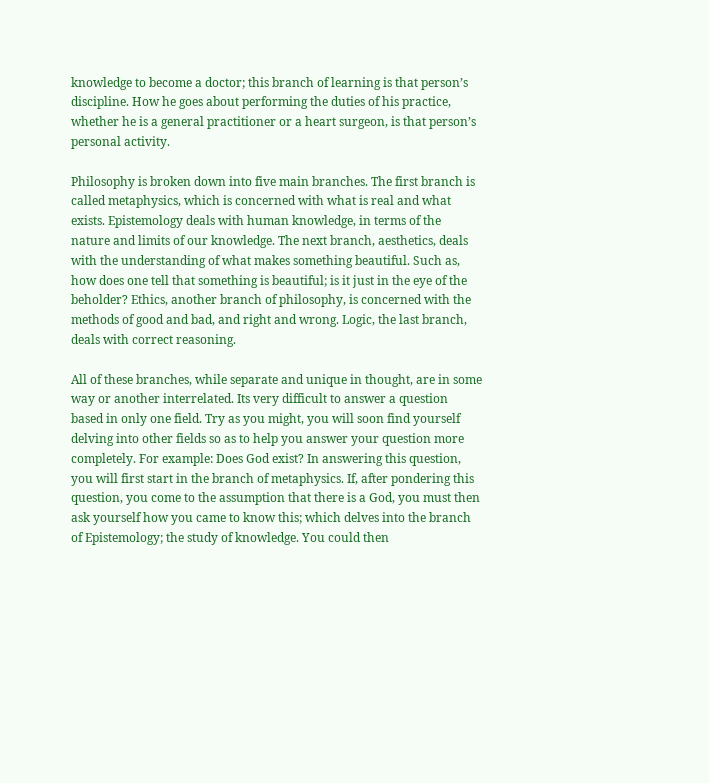knowledge to become a doctor; this branch of learning is that person’s discipline. How he goes about performing the duties of his practice, whether he is a general practitioner or a heart surgeon, is that person’s personal activity.

Philosophy is broken down into five main branches. The first branch is called metaphysics, which is concerned with what is real and what exists. Epistemology deals with human knowledge, in terms of the nature and limits of our knowledge. The next branch, aesthetics, deals with the understanding of what makes something beautiful. Such as, how does one tell that something is beautiful; is it just in the eye of the beholder? Ethics, another branch of philosophy, is concerned with the methods of good and bad, and right and wrong. Logic, the last branch, deals with correct reasoning.

All of these branches, while separate and unique in thought, are in some way or another interrelated. Its very difficult to answer a question based in only one field. Try as you might, you will soon find yourself delving into other fields so as to help you answer your question more completely. For example: Does God exist? In answering this question, you will first start in the branch of metaphysics. If, after pondering this question, you come to the assumption that there is a God, you must then ask yourself how you came to know this; which delves into the branch of Epistemology; the study of knowledge. You could then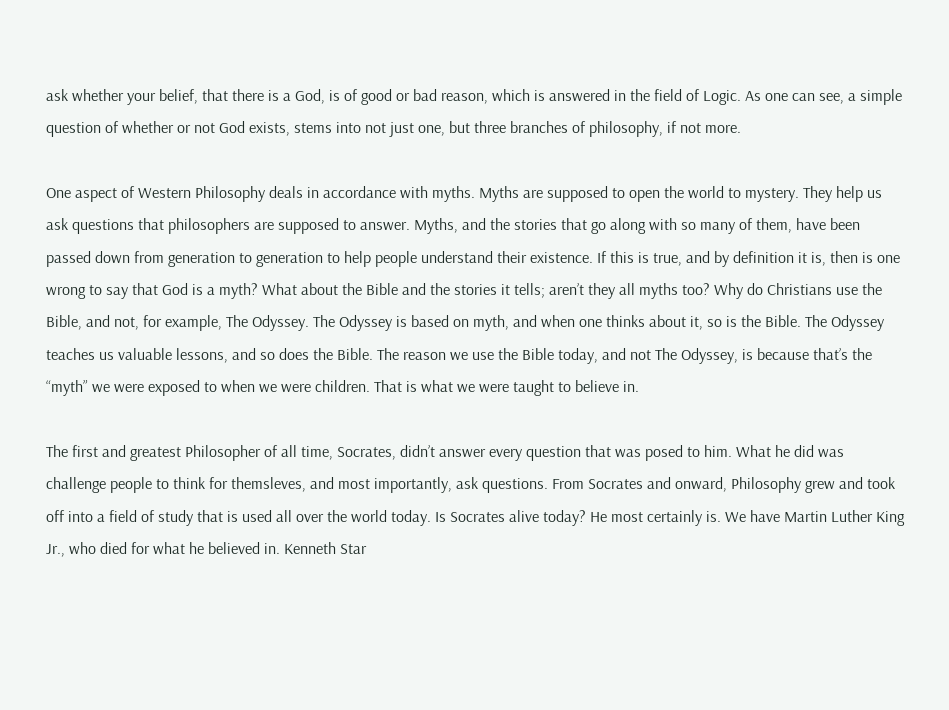ask whether your belief, that there is a God, is of good or bad reason, which is answered in the field of Logic. As one can see, a simple question of whether or not God exists, stems into not just one, but three branches of philosophy, if not more.

One aspect of Western Philosophy deals in accordance with myths. Myths are supposed to open the world to mystery. They help us ask questions that philosophers are supposed to answer. Myths, and the stories that go along with so many of them, have been passed down from generation to generation to help people understand their existence. If this is true, and by definition it is, then is one wrong to say that God is a myth? What about the Bible and the stories it tells; aren’t they all myths too? Why do Christians use the Bible, and not, for example, The Odyssey. The Odyssey is based on myth, and when one thinks about it, so is the Bible. The Odyssey teaches us valuable lessons, and so does the Bible. The reason we use the Bible today, and not The Odyssey, is because that’s the “myth” we were exposed to when we were children. That is what we were taught to believe in.

The first and greatest Philosopher of all time, Socrates, didn’t answer every question that was posed to him. What he did was challenge people to think for themsleves, and most importantly, ask questions. From Socrates and onward, Philosophy grew and took off into a field of study that is used all over the world today. Is Socrates alive today? He most certainly is. We have Martin Luther King Jr., who died for what he believed in. Kenneth Star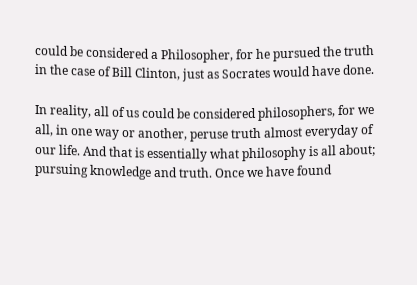could be considered a Philosopher, for he pursued the truth in the case of Bill Clinton, just as Socrates would have done.

In reality, all of us could be considered philosophers, for we all, in one way or another, peruse truth almost everyday of our life. And that is essentially what philosophy is all about; pursuing knowledge and truth. Once we have found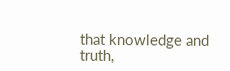that knowledge and truth,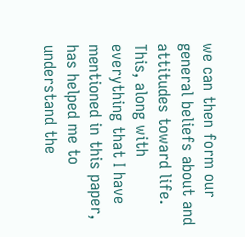we can then form our general beliefs about and attitudes toward life. This, along with everything that I have mentioned in this paper, has helped me to understand the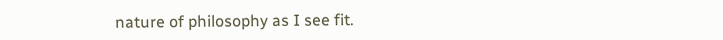nature of philosophy as I see fit.